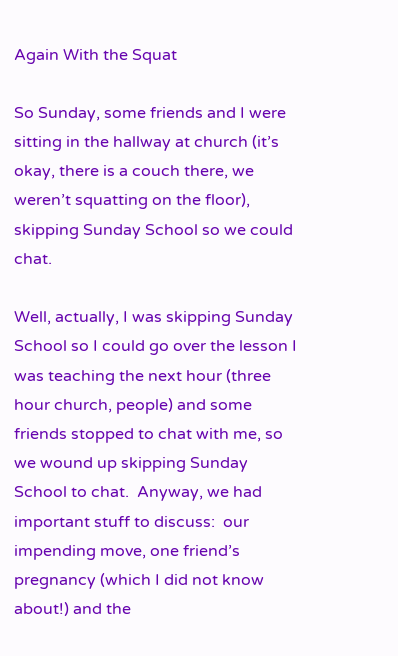Again With the Squat

So Sunday, some friends and I were sitting in the hallway at church (it’s okay, there is a couch there, we weren’t squatting on the floor), skipping Sunday School so we could chat.

Well, actually, I was skipping Sunday School so I could go over the lesson I was teaching the next hour (three hour church, people) and some friends stopped to chat with me, so we wound up skipping Sunday School to chat.  Anyway, we had important stuff to discuss:  our impending move, one friend’s pregnancy (which I did not know about!) and the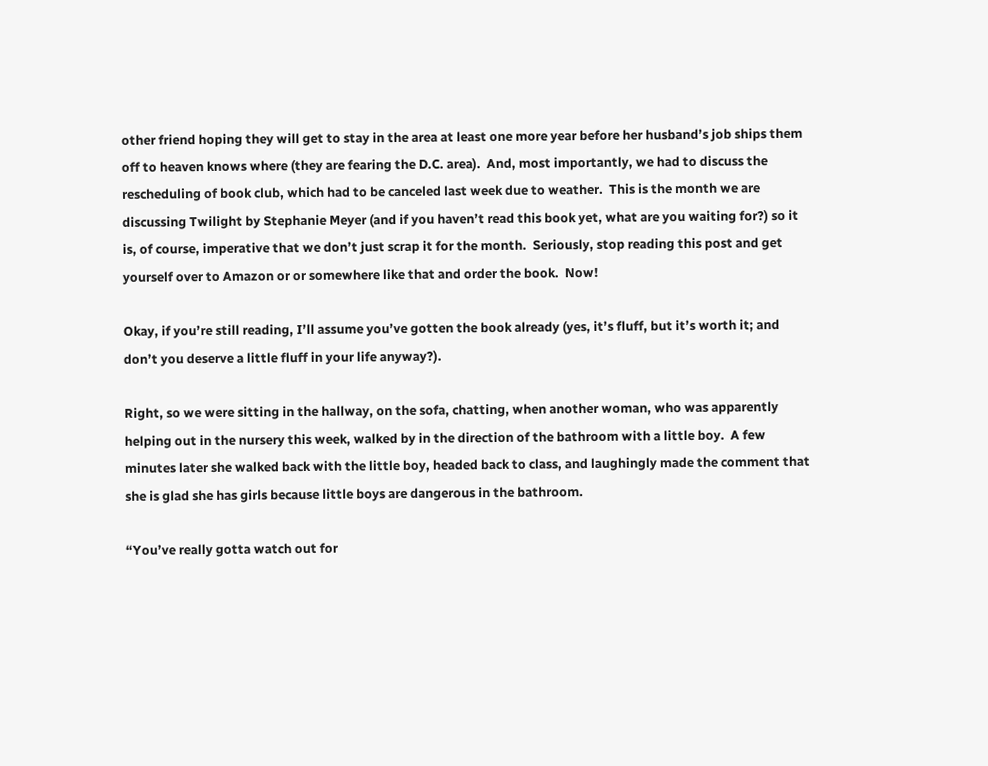other friend hoping they will get to stay in the area at least one more year before her husband’s job ships them off to heaven knows where (they are fearing the D.C. area).  And, most importantly, we had to discuss the rescheduling of book club, which had to be canceled last week due to weather.  This is the month we are discussing Twilight by Stephanie Meyer (and if you haven’t read this book yet, what are you waiting for?) so it is, of course, imperative that we don’t just scrap it for the month.  Seriously, stop reading this post and get yourself over to Amazon or or somewhere like that and order the book.  Now!

Okay, if you’re still reading, I’ll assume you’ve gotten the book already (yes, it’s fluff, but it’s worth it; and don’t you deserve a little fluff in your life anyway?).

Right, so we were sitting in the hallway, on the sofa, chatting, when another woman, who was apparently helping out in the nursery this week, walked by in the direction of the bathroom with a little boy.  A few minutes later she walked back with the little boy, headed back to class, and laughingly made the comment that she is glad she has girls because little boys are dangerous in the bathroom.

“You’ve really gotta watch out for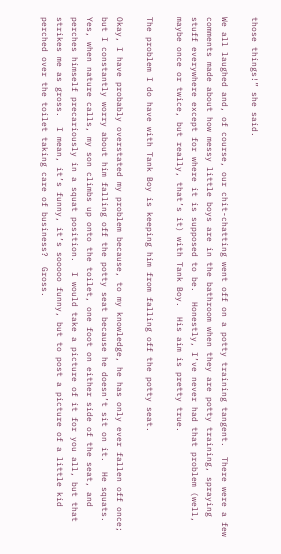those things!” she said.

We all laughed and, of course, our chit-chatting went off on a potty training tangent.  There were a few comments made about how messy little boys are in the bathroom when they are potty training, spraying stuff everywhere except for where it is supposed to be.  Honestly, I’ve never had that problem (well, maybe once or twice, but really, that’s it) with Tank Boy.  His aim is pretty true.

The problem I do have with Tank Boy is keeping him from falling off the potty seat.

Okay, I have probably overstated my problem because, to my knowledge, he has only ever fallen off once; but I constantly worry about him falling off the potty seat because he doesn’t sit on it.  He squats.  Yes, when nature calls, my son climbs up onto the toilet, one foot on either side of the seat, and perches himself precariously in a squat position.  I would take a picture of it for you all, but that strikes me as gross.  I mean, it’s funny, it’s sooooo funny, but to post a picture of a little kid perched over the toilet taking care of business?  Gross.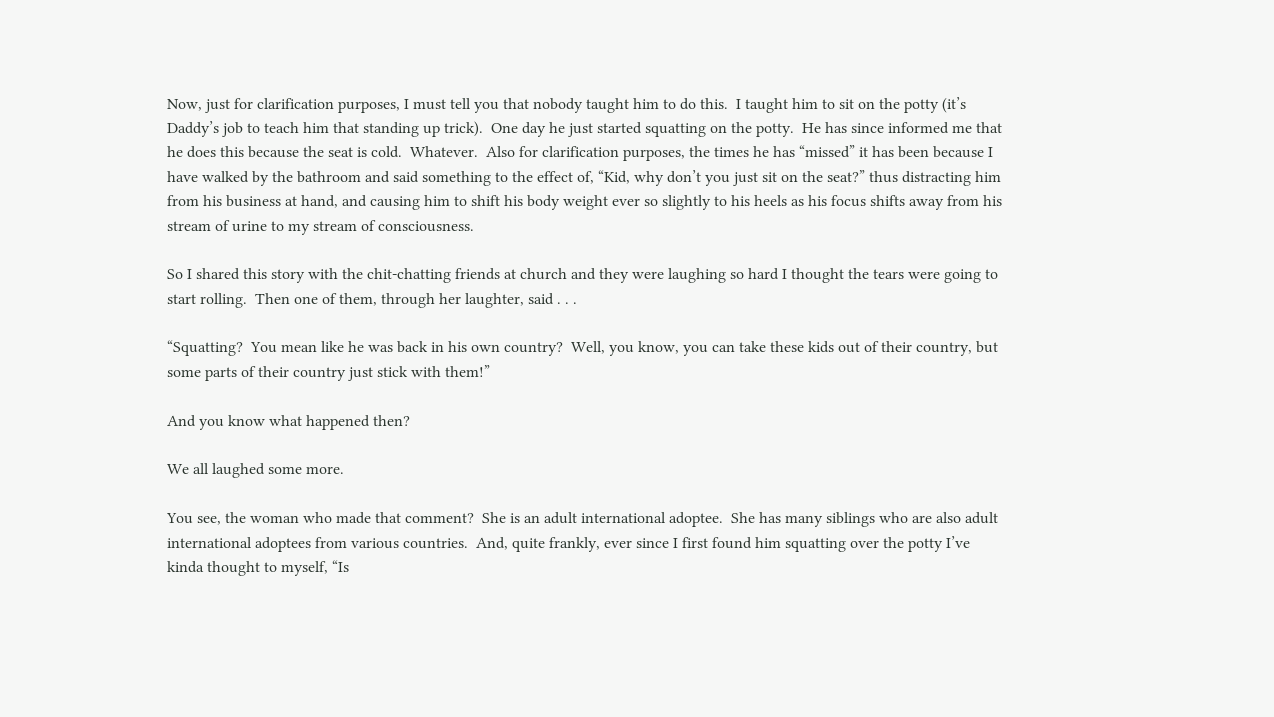Now, just for clarification purposes, I must tell you that nobody taught him to do this.  I taught him to sit on the potty (it’s Daddy’s job to teach him that standing up trick).  One day he just started squatting on the potty.  He has since informed me that he does this because the seat is cold.  Whatever.  Also for clarification purposes, the times he has “missed” it has been because I have walked by the bathroom and said something to the effect of, “Kid, why don’t you just sit on the seat?” thus distracting him from his business at hand, and causing him to shift his body weight ever so slightly to his heels as his focus shifts away from his stream of urine to my stream of consciousness.

So I shared this story with the chit-chatting friends at church and they were laughing so hard I thought the tears were going to start rolling.  Then one of them, through her laughter, said . . .

“Squatting?  You mean like he was back in his own country?  Well, you know, you can take these kids out of their country, but some parts of their country just stick with them!”

And you know what happened then?

We all laughed some more.

You see, the woman who made that comment?  She is an adult international adoptee.  She has many siblings who are also adult international adoptees from various countries.  And, quite frankly, ever since I first found him squatting over the potty I’ve kinda thought to myself, “Is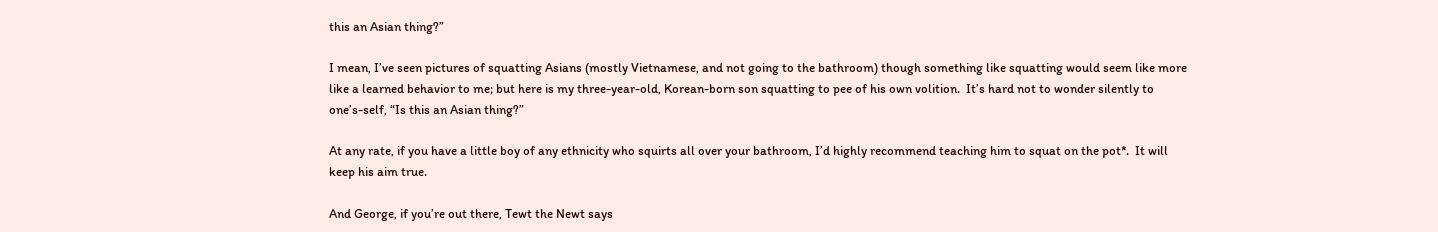this an Asian thing?”

I mean, I’ve seen pictures of squatting Asians (mostly Vietnamese, and not going to the bathroom) though something like squatting would seem like more like a learned behavior to me; but here is my three-year-old, Korean-born son squatting to pee of his own volition.  It’s hard not to wonder silently to one’s-self, “Is this an Asian thing?”

At any rate, if you have a little boy of any ethnicity who squirts all over your bathroom, I’d highly recommend teaching him to squat on the pot*.  It will keep his aim true.

And George, if you’re out there, Tewt the Newt says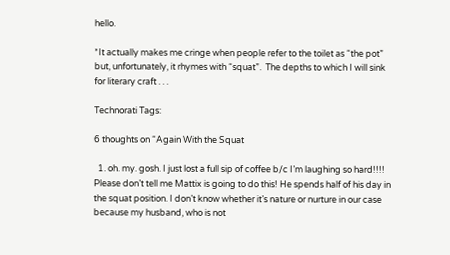hello.

*It actually makes me cringe when people refer to the toilet as “the pot” but, unfortunately, it rhymes with “squat”.  The depths to which I will sink for literary craft . . .

Technorati Tags:

6 thoughts on “Again With the Squat

  1. oh. my. gosh. I just lost a full sip of coffee b/c I’m laughing so hard!!!! Please don’t tell me Mattix is going to do this! He spends half of his day in the squat position. I don’t know whether it’s nature or nurture in our case because my husband, who is not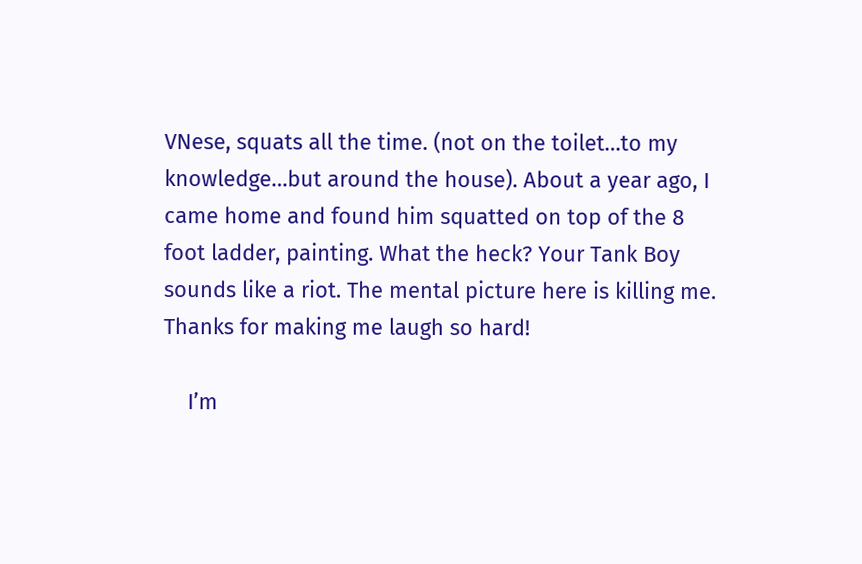VNese, squats all the time. (not on the toilet…to my knowledge…but around the house). About a year ago, I came home and found him squatted on top of the 8 foot ladder, painting. What the heck? Your Tank Boy sounds like a riot. The mental picture here is killing me. Thanks for making me laugh so hard!

    I’m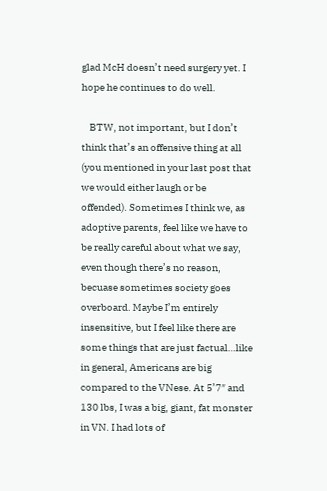glad McH doesn’t need surgery yet. I hope he continues to do well.

    BTW, not important, but I don’t think that’s an offensive thing at all (you mentioned in your last post that we would either laugh or be offended). Sometimes I think we, as adoptive parents, feel like we have to be really careful about what we say, even though there’s no reason, becuase sometimes society goes overboard. Maybe I’m entirely insensitive, but I feel like there are some things that are just factual…like in general, Americans are big compared to the VNese. At 5’7″ and 130 lbs, I was a big, giant, fat monster in VN. I had lots of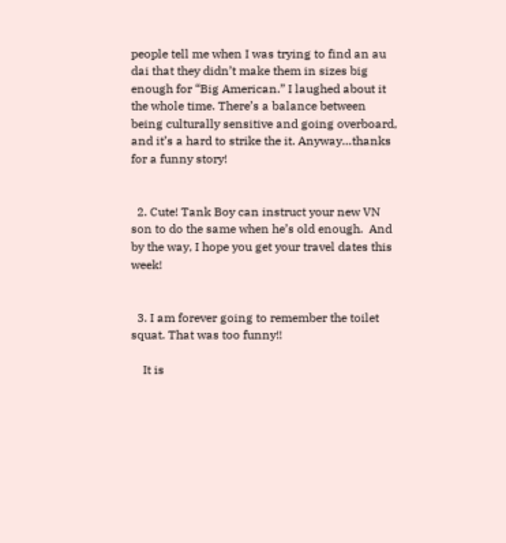people tell me when I was trying to find an au dai that they didn’t make them in sizes big enough for “Big American.” I laughed about it the whole time. There’s a balance between being culturally sensitive and going overboard, and it’s a hard to strike the it. Anyway…thanks for a funny story!


  2. Cute! Tank Boy can instruct your new VN son to do the same when he’s old enough.  And by the way, I hope you get your travel dates this week!


  3. I am forever going to remember the toilet squat. That was too funny!!

    It is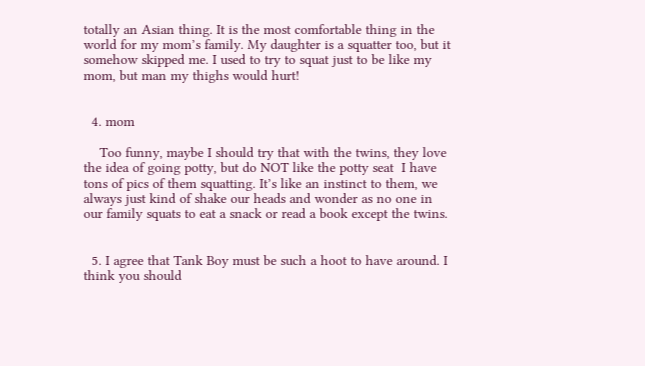totally an Asian thing. It is the most comfortable thing in the world for my mom’s family. My daughter is a squatter too, but it somehow skipped me. I used to try to squat just to be like my mom, but man my thighs would hurt!


  4. mom

    Too funny, maybe I should try that with the twins, they love the idea of going potty, but do NOT like the potty seat  I have tons of pics of them squatting. It’s like an instinct to them, we always just kind of shake our heads and wonder as no one in our family squats to eat a snack or read a book except the twins.


  5. I agree that Tank Boy must be such a hoot to have around. I think you should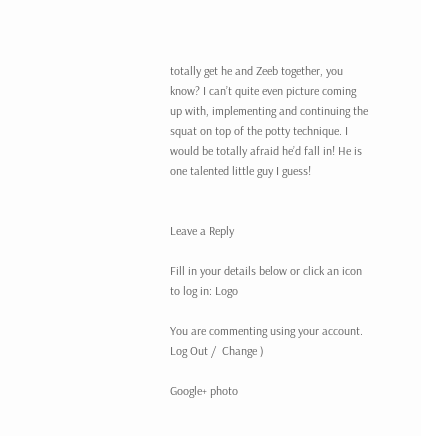totally get he and Zeeb together, you know? I can’t quite even picture coming up with, implementing and continuing the squat on top of the potty technique. I would be totally afraid he’d fall in! He is one talented little guy I guess!


Leave a Reply

Fill in your details below or click an icon to log in: Logo

You are commenting using your account. Log Out /  Change )

Google+ photo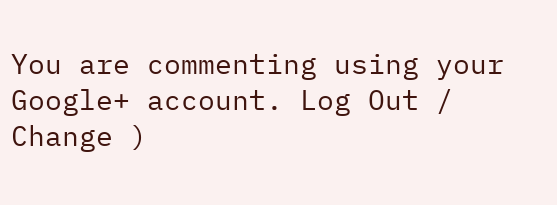You are commenting using your Google+ account. Log Out /  Change )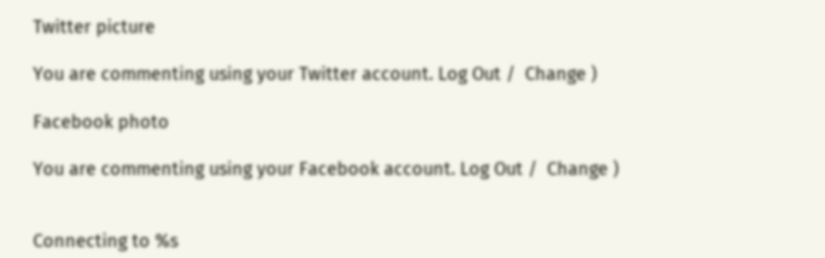Twitter picture

You are commenting using your Twitter account. Log Out /  Change )

Facebook photo

You are commenting using your Facebook account. Log Out /  Change )


Connecting to %s